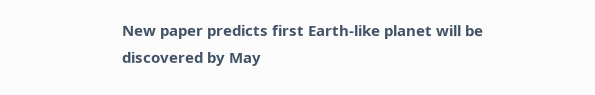New paper predicts first Earth-like planet will be discovered by May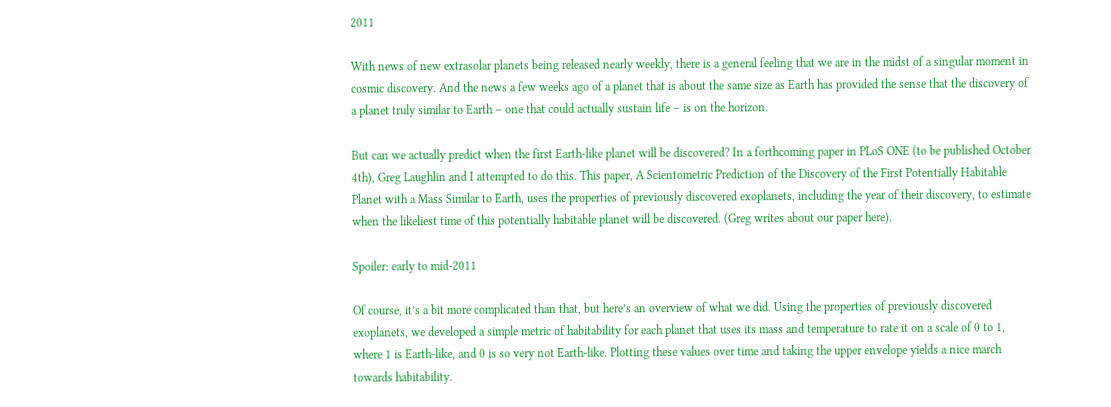2011

With news of new extrasolar planets being released nearly weekly, there is a general feeling that we are in the midst of a singular moment in cosmic discovery. And the news a few weeks ago of a planet that is about the same size as Earth has provided the sense that the discovery of a planet truly similar to Earth – one that could actually sustain life – is on the horizon.

But can we actually predict when the first Earth-like planet will be discovered? In a forthcoming paper in PLoS ONE (to be published October 4th), Greg Laughlin and I attempted to do this. This paper, A Scientometric Prediction of the Discovery of the First Potentially Habitable Planet with a Mass Similar to Earth, uses the properties of previously discovered exoplanets, including the year of their discovery, to estimate when the likeliest time of this potentially habitable planet will be discovered. (Greg writes about our paper here).

Spoiler: early to mid-2011

Of course, it’s a bit more complicated than that, but here’s an overview of what we did. Using the properties of previously discovered exoplanets, we developed a simple metric of habitability for each planet that uses its mass and temperature to rate it on a scale of 0 to 1, where 1 is Earth-like, and 0 is so very not Earth-like. Plotting these values over time and taking the upper envelope yields a nice march towards habitability.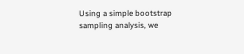Using a simple bootstrap sampling analysis, we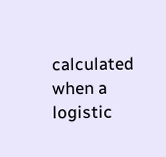calculated when a logistic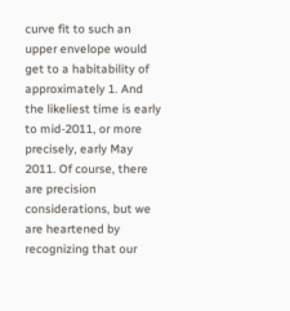curve fit to such an upper envelope would get to a habitability of approximately 1. And the likeliest time is early to mid-2011, or more precisely, early May 2011. Of course, there are precision considerations, but we are heartened by recognizing that our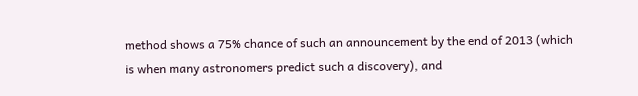method shows a 75% chance of such an announcement by the end of 2013 (which is when many astronomers predict such a discovery), and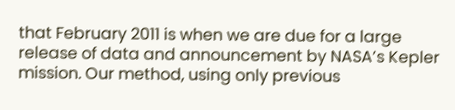that February 2011 is when we are due for a large release of data and announcement by NASA’s Kepler mission. Our method, using only previous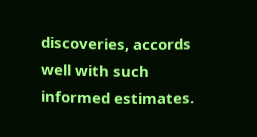discoveries, accords well with such informed estimates.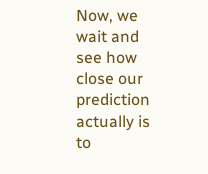Now, we wait and see how close our prediction actually is to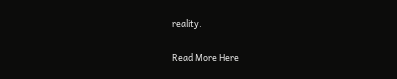reality.

Read More Here